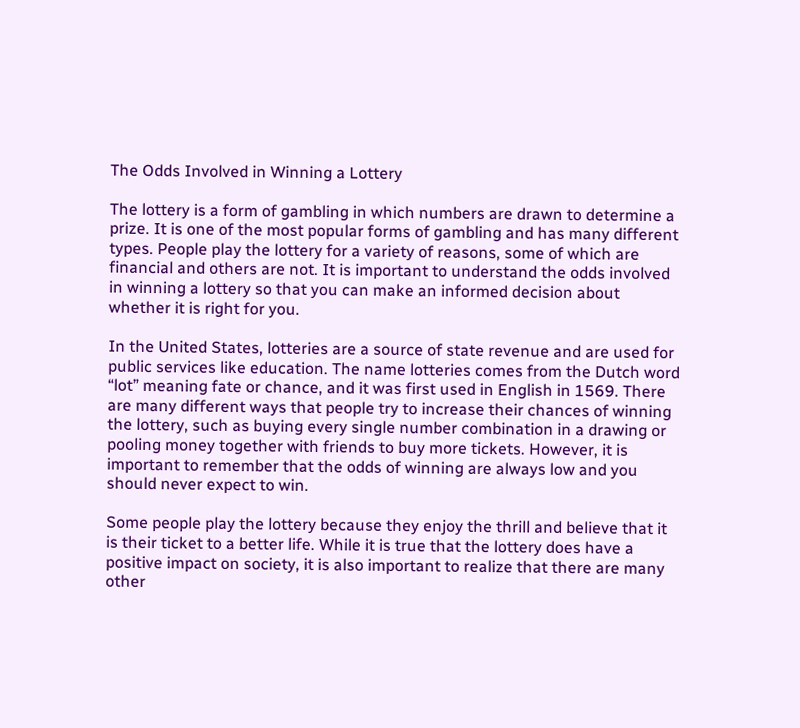The Odds Involved in Winning a Lottery

The lottery is a form of gambling in which numbers are drawn to determine a prize. It is one of the most popular forms of gambling and has many different types. People play the lottery for a variety of reasons, some of which are financial and others are not. It is important to understand the odds involved in winning a lottery so that you can make an informed decision about whether it is right for you.

In the United States, lotteries are a source of state revenue and are used for public services like education. The name lotteries comes from the Dutch word “lot” meaning fate or chance, and it was first used in English in 1569. There are many different ways that people try to increase their chances of winning the lottery, such as buying every single number combination in a drawing or pooling money together with friends to buy more tickets. However, it is important to remember that the odds of winning are always low and you should never expect to win.

Some people play the lottery because they enjoy the thrill and believe that it is their ticket to a better life. While it is true that the lottery does have a positive impact on society, it is also important to realize that there are many other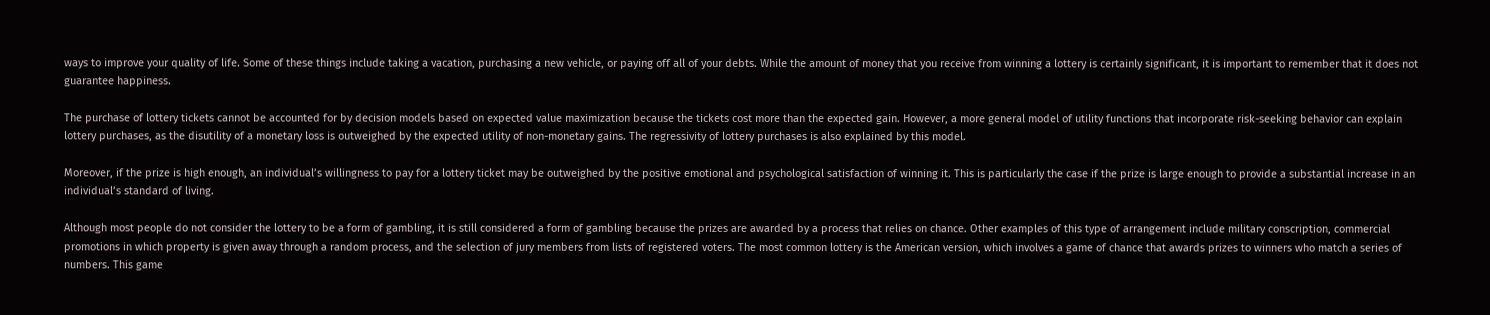ways to improve your quality of life. Some of these things include taking a vacation, purchasing a new vehicle, or paying off all of your debts. While the amount of money that you receive from winning a lottery is certainly significant, it is important to remember that it does not guarantee happiness.

The purchase of lottery tickets cannot be accounted for by decision models based on expected value maximization because the tickets cost more than the expected gain. However, a more general model of utility functions that incorporate risk-seeking behavior can explain lottery purchases, as the disutility of a monetary loss is outweighed by the expected utility of non-monetary gains. The regressivity of lottery purchases is also explained by this model.

Moreover, if the prize is high enough, an individual’s willingness to pay for a lottery ticket may be outweighed by the positive emotional and psychological satisfaction of winning it. This is particularly the case if the prize is large enough to provide a substantial increase in an individual’s standard of living.

Although most people do not consider the lottery to be a form of gambling, it is still considered a form of gambling because the prizes are awarded by a process that relies on chance. Other examples of this type of arrangement include military conscription, commercial promotions in which property is given away through a random process, and the selection of jury members from lists of registered voters. The most common lottery is the American version, which involves a game of chance that awards prizes to winners who match a series of numbers. This game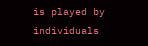is played by individuals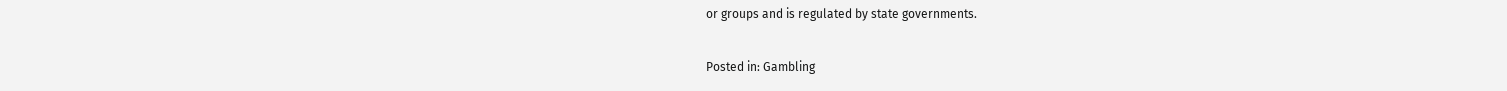or groups and is regulated by state governments.

Posted in: Gambling